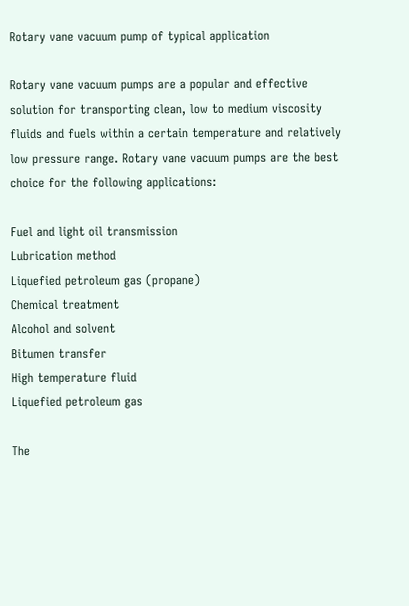Rotary vane vacuum pump of typical application

Rotary vane vacuum pumps are a popular and effective solution for transporting clean, low to medium viscosity fluids and fuels within a certain temperature and relatively low pressure range. Rotary vane vacuum pumps are the best choice for the following applications:

Fuel and light oil transmission
Lubrication method
Liquefied petroleum gas (propane)
Chemical treatment
Alcohol and solvent
Bitumen transfer
High temperature fluid
Liquefied petroleum gas

The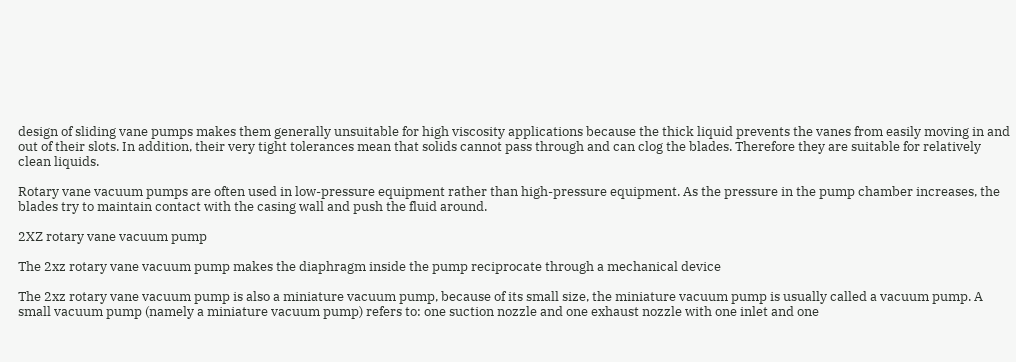design of sliding vane pumps makes them generally unsuitable for high viscosity applications because the thick liquid prevents the vanes from easily moving in and out of their slots. In addition, their very tight tolerances mean that solids cannot pass through and can clog the blades. Therefore they are suitable for relatively clean liquids.

Rotary vane vacuum pumps are often used in low-pressure equipment rather than high-pressure equipment. As the pressure in the pump chamber increases, the blades try to maintain contact with the casing wall and push the fluid around.

2XZ rotary vane vacuum pump

The 2xz rotary vane vacuum pump makes the diaphragm inside the pump reciprocate through a mechanical device

The 2xz rotary vane vacuum pump is also a miniature vacuum pump, because of its small size, the miniature vacuum pump is usually called a vacuum pump. A small vacuum pump (namely a miniature vacuum pump) refers to: one suction nozzle and one exhaust nozzle with one inlet and one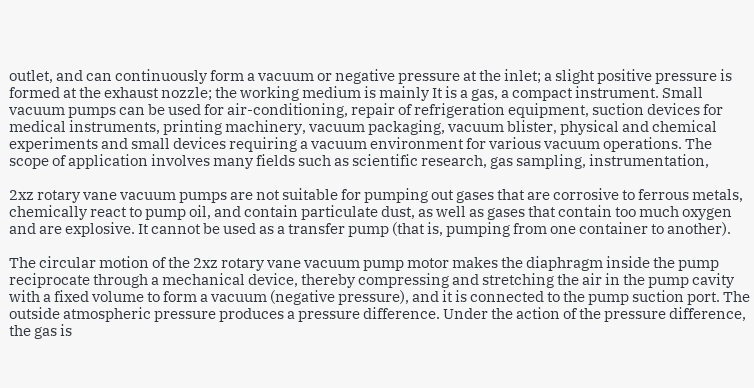outlet, and can continuously form a vacuum or negative pressure at the inlet; a slight positive pressure is formed at the exhaust nozzle; the working medium is mainly It is a gas, a compact instrument. Small vacuum pumps can be used for air-conditioning, repair of refrigeration equipment, suction devices for medical instruments, printing machinery, vacuum packaging, vacuum blister, physical and chemical experiments and small devices requiring a vacuum environment for various vacuum operations. The scope of application involves many fields such as scientific research, gas sampling, instrumentation,

2xz rotary vane vacuum pumps are not suitable for pumping out gases that are corrosive to ferrous metals, chemically react to pump oil, and contain particulate dust, as well as gases that contain too much oxygen and are explosive. It cannot be used as a transfer pump (that is, pumping from one container to another).

The circular motion of the 2xz rotary vane vacuum pump motor makes the diaphragm inside the pump reciprocate through a mechanical device, thereby compressing and stretching the air in the pump cavity with a fixed volume to form a vacuum (negative pressure), and it is connected to the pump suction port. The outside atmospheric pressure produces a pressure difference. Under the action of the pressure difference, the gas is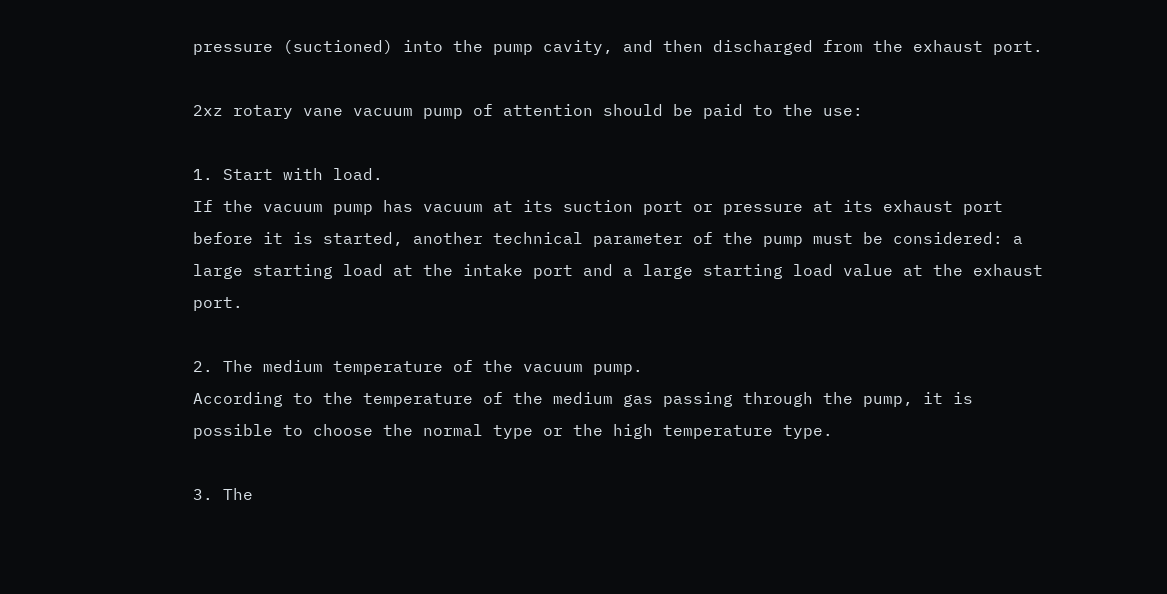pressure (suctioned) into the pump cavity, and then discharged from the exhaust port.

2xz rotary vane vacuum pump of attention should be paid to the use:

1. Start with load.
If the vacuum pump has vacuum at its suction port or pressure at its exhaust port before it is started, another technical parameter of the pump must be considered: a large starting load at the intake port and a large starting load value at the exhaust port.

2. The medium temperature of the vacuum pump.
According to the temperature of the medium gas passing through the pump, it is possible to choose the normal type or the high temperature type.

3. The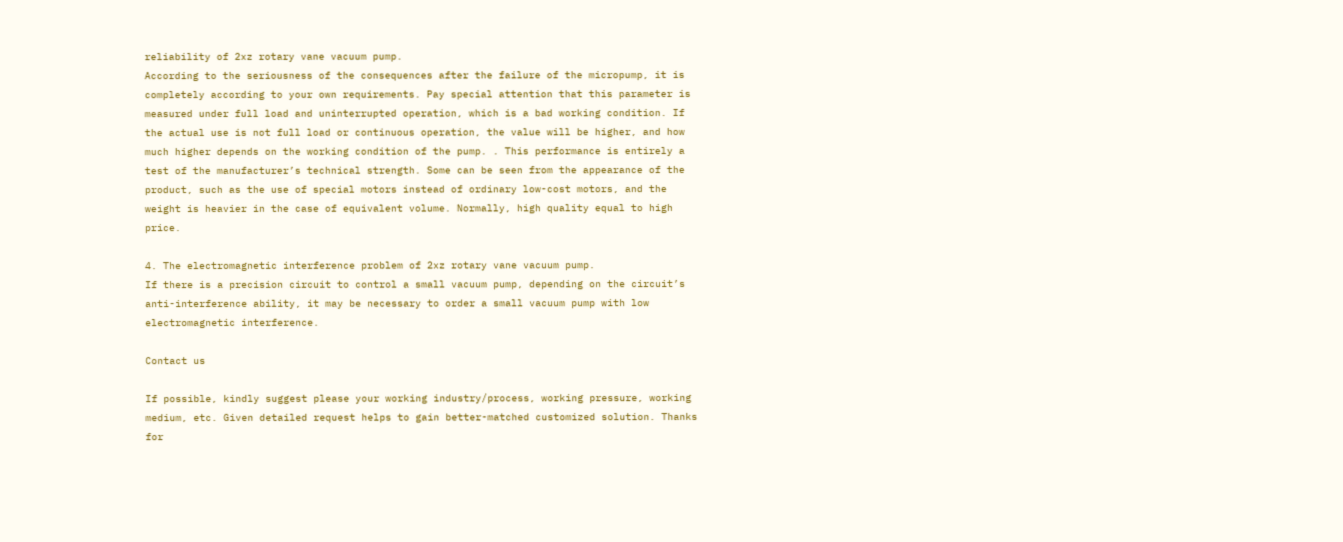reliability of 2xz rotary vane vacuum pump.
According to the seriousness of the consequences after the failure of the micropump, it is completely according to your own requirements. Pay special attention that this parameter is measured under full load and uninterrupted operation, which is a bad working condition. If the actual use is not full load or continuous operation, the value will be higher, and how much higher depends on the working condition of the pump. . This performance is entirely a test of the manufacturer’s technical strength. Some can be seen from the appearance of the product, such as the use of special motors instead of ordinary low-cost motors, and the weight is heavier in the case of equivalent volume. Normally, high quality equal to high price.

4. The electromagnetic interference problem of 2xz rotary vane vacuum pump.
If there is a precision circuit to control a small vacuum pump, depending on the circuit’s anti-interference ability, it may be necessary to order a small vacuum pump with low electromagnetic interference.

Contact us

If possible, kindly suggest please your working industry/process, working pressure, working medium, etc. Given detailed request helps to gain better-matched customized solution. Thanks for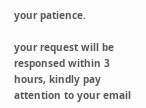your patience.

your request will be responsed within 3 hours, kindly pay attention to your email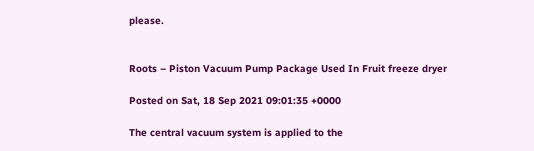please.


Roots – Piston Vacuum Pump Package Used In Fruit freeze dryer

Posted on Sat, 18 Sep 2021 09:01:35 +0000

The central vacuum system is applied to the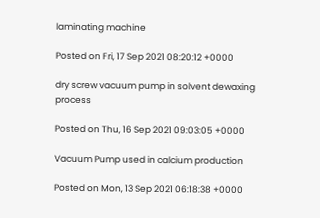laminating machine

Posted on Fri, 17 Sep 2021 08:20:12 +0000

dry screw vacuum pump in solvent dewaxing process

Posted on Thu, 16 Sep 2021 09:03:05 +0000

Vacuum Pump used in calcium production

Posted on Mon, 13 Sep 2021 06:18:38 +0000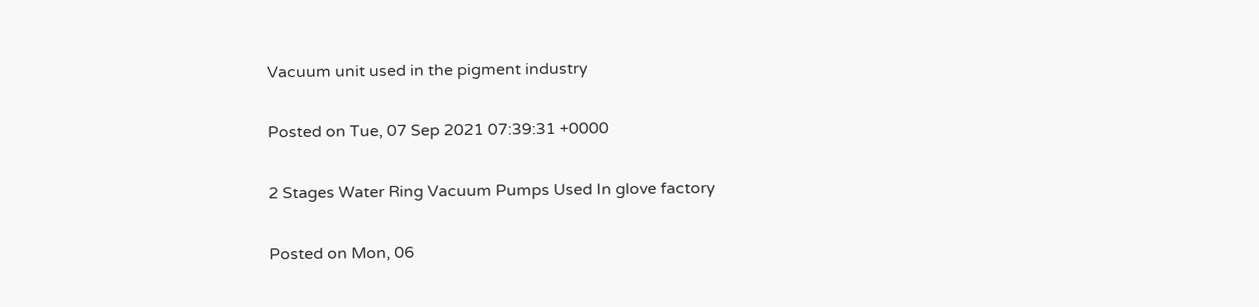Vacuum unit used in the pigment industry

Posted on Tue, 07 Sep 2021 07:39:31 +0000

2 Stages Water Ring Vacuum Pumps Used In glove factory

Posted on Mon, 06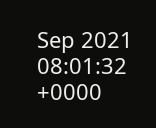Sep 2021 08:01:32 +0000